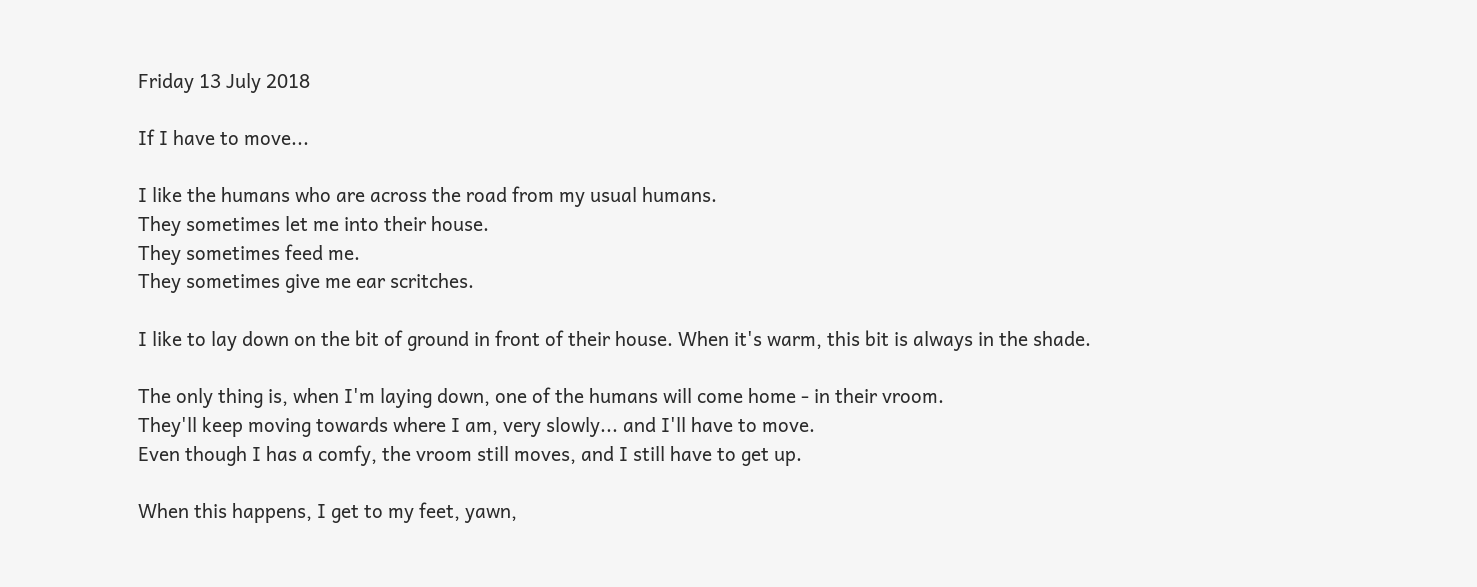Friday 13 July 2018

If I have to move...

I like the humans who are across the road from my usual humans.
They sometimes let me into their house.
They sometimes feed me.
They sometimes give me ear scritches.

I like to lay down on the bit of ground in front of their house. When it's warm, this bit is always in the shade.

The only thing is, when I'm laying down, one of the humans will come home - in their vroom.
They'll keep moving towards where I am, very slowly... and I'll have to move.
Even though I has a comfy, the vroom still moves, and I still have to get up.

When this happens, I get to my feet, yawn,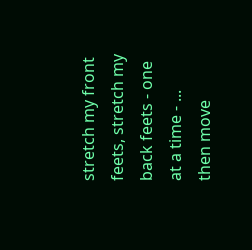stretch my front feets, stretch my back feets - one at a time - ... then move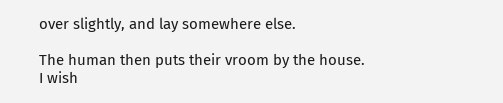over slightly, and lay somewhere else.

The human then puts their vroom by the house.
I wish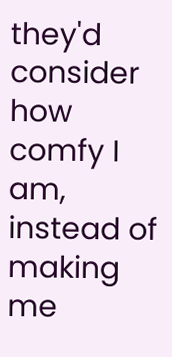they'd consider how comfy I am, instead of making me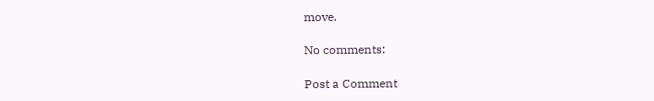move.

No comments:

Post a Comment